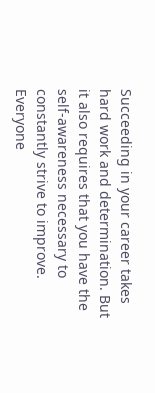Succeeding in your career takes hard work and determination. But it also requires that you have the self-awareness necessary to constantly strive to improve. Everyone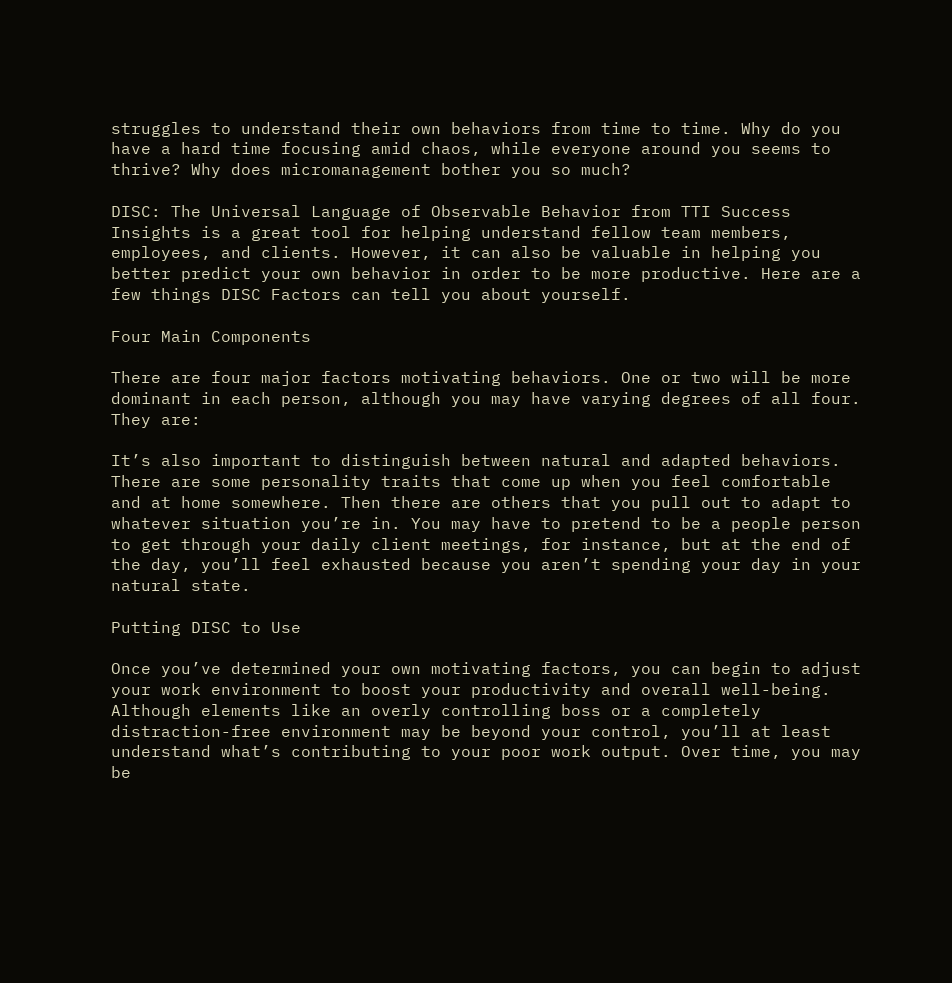struggles to understand their own behaviors from time to time. Why do you have a hard time focusing amid chaos, while everyone around you seems to thrive? Why does micromanagement bother you so much?

DISC: The Universal Language of Observable Behavior from TTI Success Insights is a great tool for helping understand fellow team members, employees, and clients. However, it can also be valuable in helping you better predict your own behavior in order to be more productive. Here are a few things DISC Factors can tell you about yourself.

Four Main Components

There are four major factors motivating behaviors. One or two will be more dominant in each person, although you may have varying degrees of all four. They are:

It’s also important to distinguish between natural and adapted behaviors. There are some personality traits that come up when you feel comfortable and at home somewhere. Then there are others that you pull out to adapt to whatever situation you’re in. You may have to pretend to be a people person to get through your daily client meetings, for instance, but at the end of the day, you’ll feel exhausted because you aren’t spending your day in your natural state.

Putting DISC to Use

Once you’ve determined your own motivating factors, you can begin to adjust your work environment to boost your productivity and overall well-being. Although elements like an overly controlling boss or a completely distraction-free environment may be beyond your control, you’ll at least understand what’s contributing to your poor work output. Over time, you may be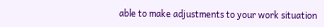able to make adjustments to your work situation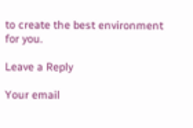to create the best environment for you.

Leave a Reply

Your email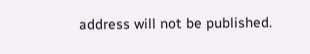address will not be published.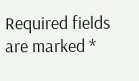Required fields are marked *